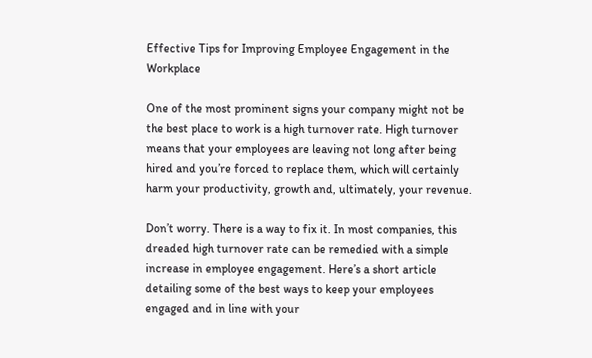Effective Tips for Improving Employee Engagement in the Workplace

One of the most prominent signs your company might not be the best place to work is a high turnover rate. High turnover means that your employees are leaving not long after being hired and you’re forced to replace them, which will certainly harm your productivity, growth and, ultimately, your revenue.

Don’t worry. There is a way to fix it. In most companies, this dreaded high turnover rate can be remedied with a simple increase in employee engagement. Here’s a short article detailing some of the best ways to keep your employees engaged and in line with your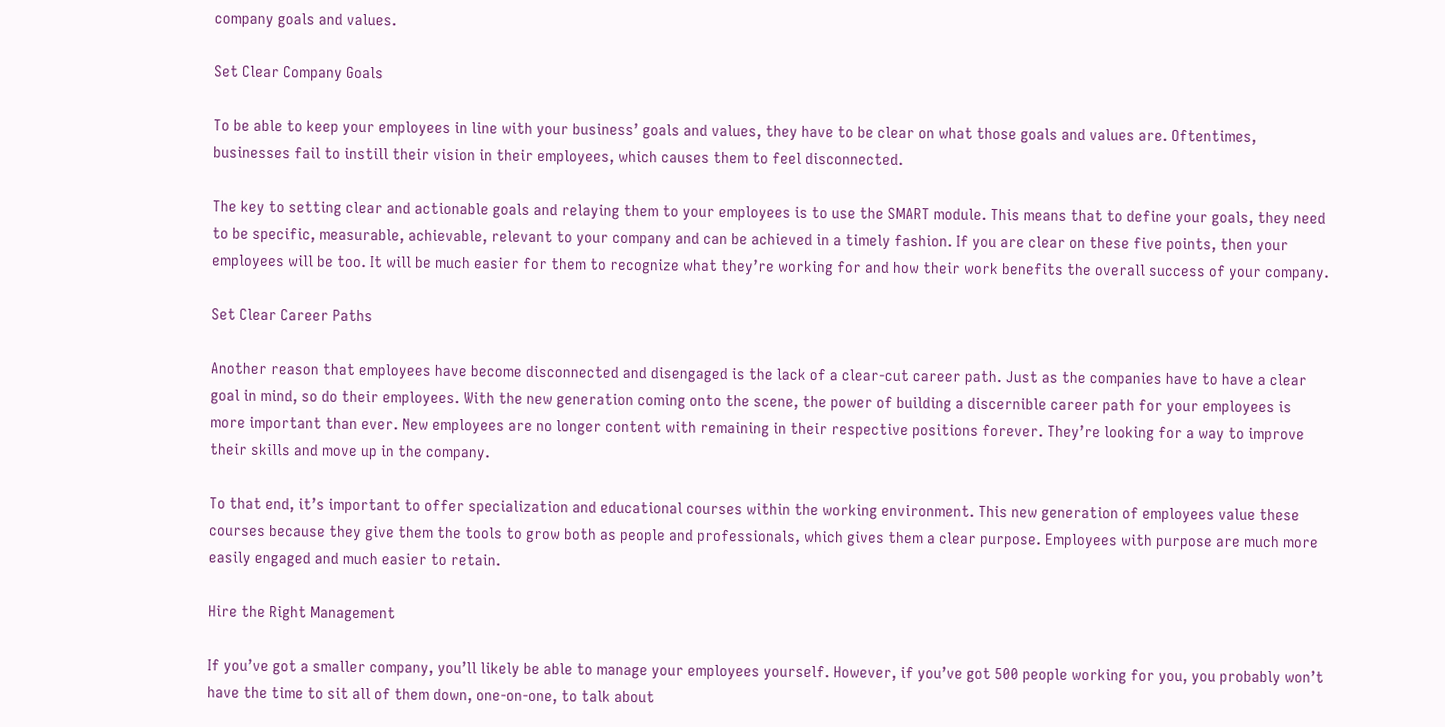company goals and values.

Set Clear Company Goals

To be able to keep your employees in line with your business’ goals and values, they have to be clear on what those goals and values are. Oftentimes, businesses fail to instill their vision in their employees, which causes them to feel disconnected.

The key to setting clear and actionable goals and relaying them to your employees is to use the SMART module. This means that to define your goals, they need to be specific, measurable, achievable, relevant to your company and can be achieved in a timely fashion. If you are clear on these five points, then your employees will be too. It will be much easier for them to recognize what they’re working for and how their work benefits the overall success of your company.

Set Clear Career Paths

Another reason that employees have become disconnected and disengaged is the lack of a clear-cut career path. Just as the companies have to have a clear goal in mind, so do their employees. With the new generation coming onto the scene, the power of building a discernible career path for your employees is more important than ever. New employees are no longer content with remaining in their respective positions forever. They’re looking for a way to improve their skills and move up in the company.

To that end, it’s important to offer specialization and educational courses within the working environment. This new generation of employees value these courses because they give them the tools to grow both as people and professionals, which gives them a clear purpose. Employees with purpose are much more easily engaged and much easier to retain.

Hire the Right Management

If you’ve got a smaller company, you’ll likely be able to manage your employees yourself. However, if you’ve got 500 people working for you, you probably won’t have the time to sit all of them down, one-on-one, to talk about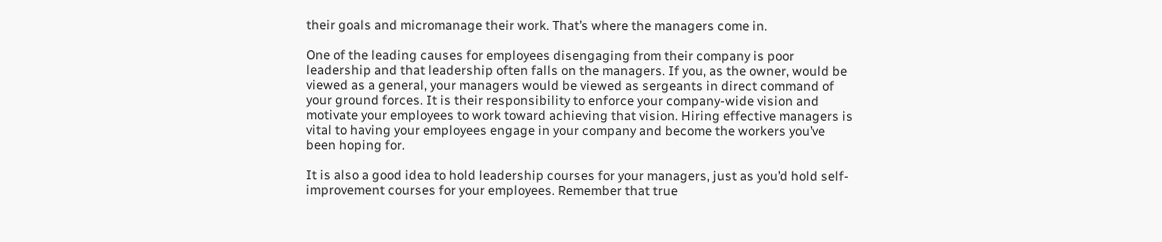their goals and micromanage their work. That’s where the managers come in.

One of the leading causes for employees disengaging from their company is poor leadership and that leadership often falls on the managers. If you, as the owner, would be viewed as a general, your managers would be viewed as sergeants in direct command of your ground forces. It is their responsibility to enforce your company-wide vision and motivate your employees to work toward achieving that vision. Hiring effective managers is vital to having your employees engage in your company and become the workers you’ve been hoping for.

It is also a good idea to hold leadership courses for your managers, just as you’d hold self-improvement courses for your employees. Remember that true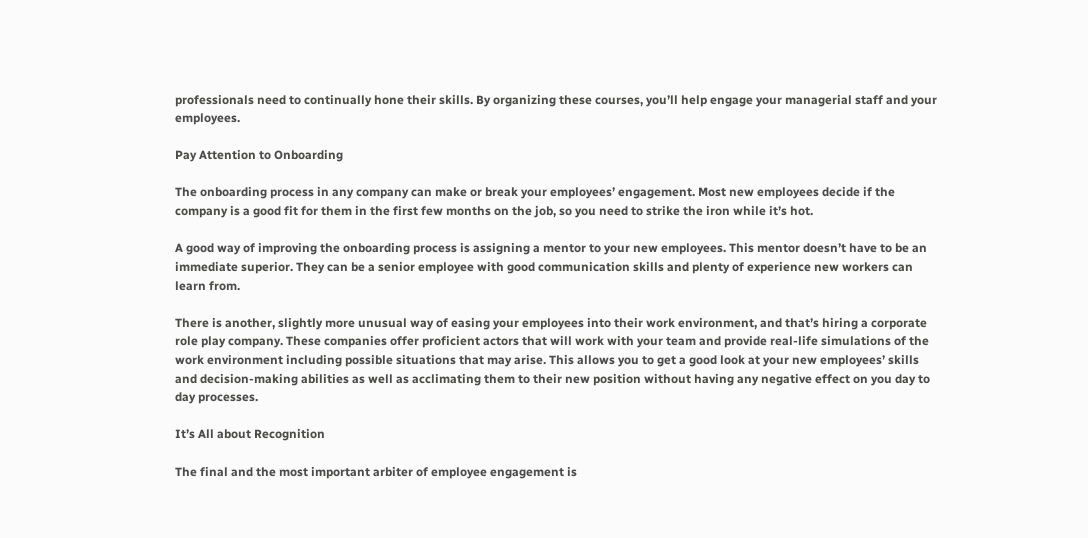professionals need to continually hone their skills. By organizing these courses, you’ll help engage your managerial staff and your employees.

Pay Attention to Onboarding

The onboarding process in any company can make or break your employees’ engagement. Most new employees decide if the company is a good fit for them in the first few months on the job, so you need to strike the iron while it’s hot.

A good way of improving the onboarding process is assigning a mentor to your new employees. This mentor doesn’t have to be an immediate superior. They can be a senior employee with good communication skills and plenty of experience new workers can learn from.

There is another, slightly more unusual way of easing your employees into their work environment, and that’s hiring a corporate role play company. These companies offer proficient actors that will work with your team and provide real-life simulations of the work environment including possible situations that may arise. This allows you to get a good look at your new employees’ skills and decision-making abilities as well as acclimating them to their new position without having any negative effect on you day to day processes.

It’s All about Recognition

The final and the most important arbiter of employee engagement is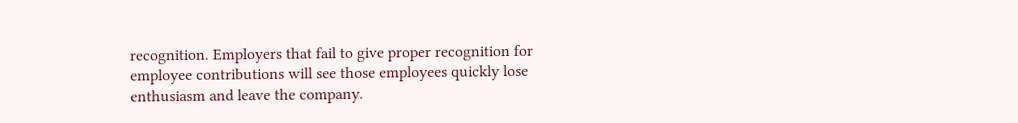recognition. Employers that fail to give proper recognition for employee contributions will see those employees quickly lose enthusiasm and leave the company.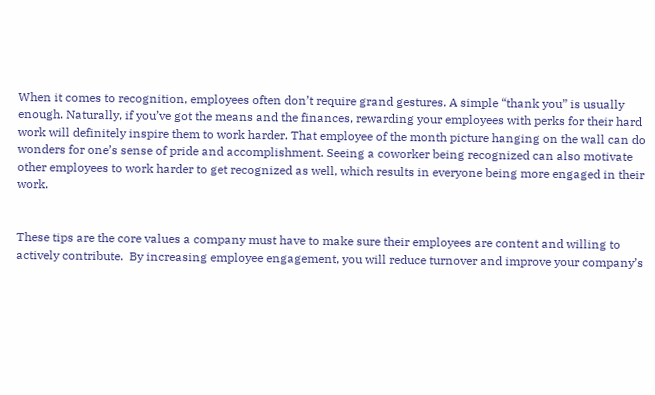When it comes to recognition, employees often don’t require grand gestures. A simple “thank you” is usually enough. Naturally, if you’ve got the means and the finances, rewarding your employees with perks for their hard work will definitely inspire them to work harder. That employee of the month picture hanging on the wall can do wonders for one’s sense of pride and accomplishment. Seeing a coworker being recognized can also motivate other employees to work harder to get recognized as well, which results in everyone being more engaged in their work.


These tips are the core values a company must have to make sure their employees are content and willing to actively contribute.  By increasing employee engagement, you will reduce turnover and improve your company’s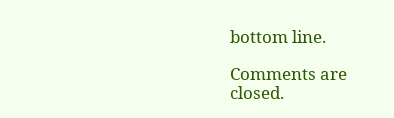bottom line.

Comments are closed.